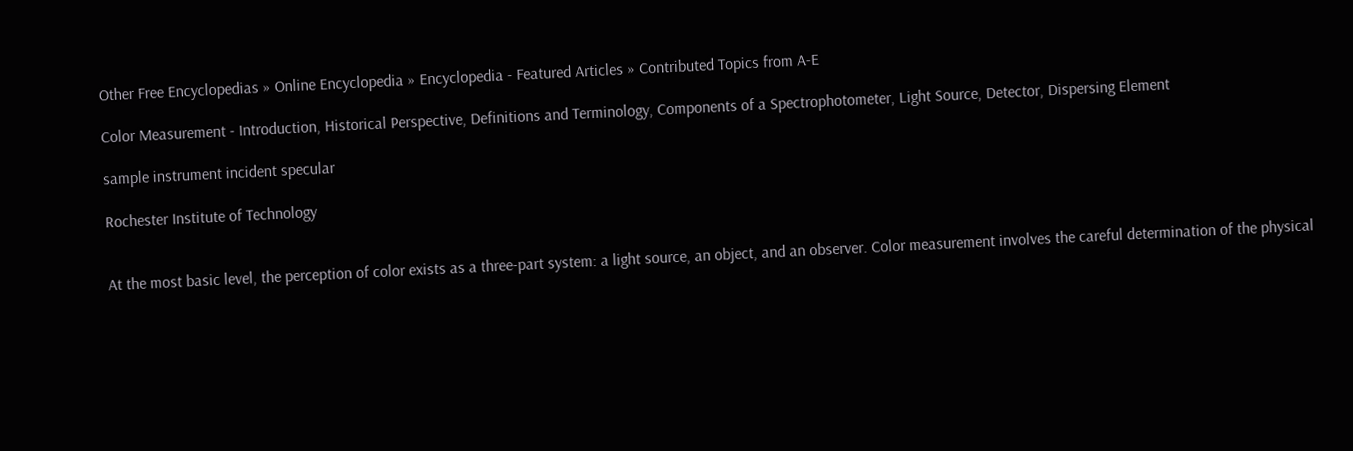Other Free Encyclopedias » Online Encyclopedia » Encyclopedia - Featured Articles » Contributed Topics from A-E

Color Measurement - Introduction, Historical Perspective, Definitions and Terminology, Components of a Spectrophotometer, Light Source, Detector, Dispersing Element

sample instrument incident specular

Rochester Institute of Technology


At the most basic level, the perception of color exists as a three-part system: a light source, an object, and an observer. Color measurement involves the careful determination of the physical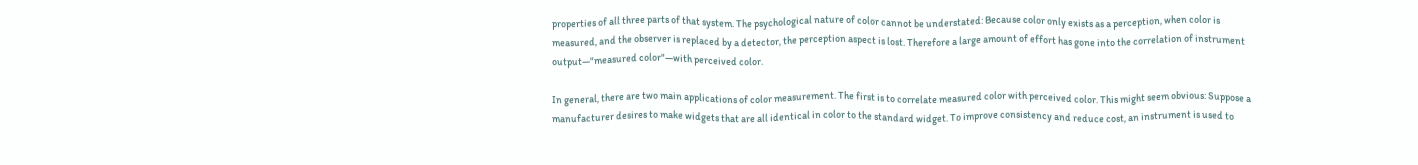properties of all three parts of that system. The psychological nature of color cannot be understated: Because color only exists as a perception, when color is measured, and the observer is replaced by a detector, the perception aspect is lost. Therefore a large amount of effort has gone into the correlation of instrument output—"measured color"—with perceived color.

In general, there are two main applications of color measurement. The first is to correlate measured color with perceived color. This might seem obvious: Suppose a manufacturer desires to make widgets that are all identical in color to the standard widget. To improve consistency and reduce cost, an instrument is used to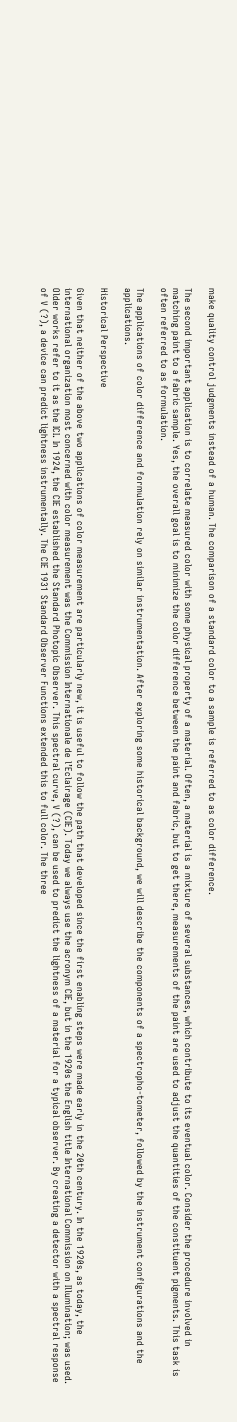make quality control judgments instead of a human. The comparison of a standard color to a sample is referred to as color difference.

The second important application is to correlate measured color with some physical property of a material. Often, a material is a mixture of several substances, which contribute to its eventual color. Consider the procedure involved in matching paint to a fabric sample. Yes, the overall goal is to minimize the color difference between the paint and fabric, but to get there, measurements of the paint are used to adjust the quantities of the constituent pigments. This task is often referred to as formulation.

The applications of color difference and formulation rely on similar instrumentation. After exploring some historical background, we will describe the components of a spectropho-tometer, followed by the instrument configurations and the applications.

Historical Perspective

Given that neither of the above two applications of color measurement are particularly new, it is useful to follow the path that developed since the first enabling steps were made early in the 20th century. In the 1920s, as today, the international organization most concerned with color measurement was the Commission Internationale de l’Eclairage (CIE). Today we always use the acronym CIE, but in the 1920s the English title International Commission on Illumination; was used. Older works refer to it as the ICI. In 1924, the CIE established the Standard Photopic Observer. This spectral curve, V (?), can be used to predict the lightness of a material for a typical observer. By creating a detector with a spectral response of V (?), a device can predict lightness instrumentally. The CIE 1931 Standard Observer Functions extended this to full color. The three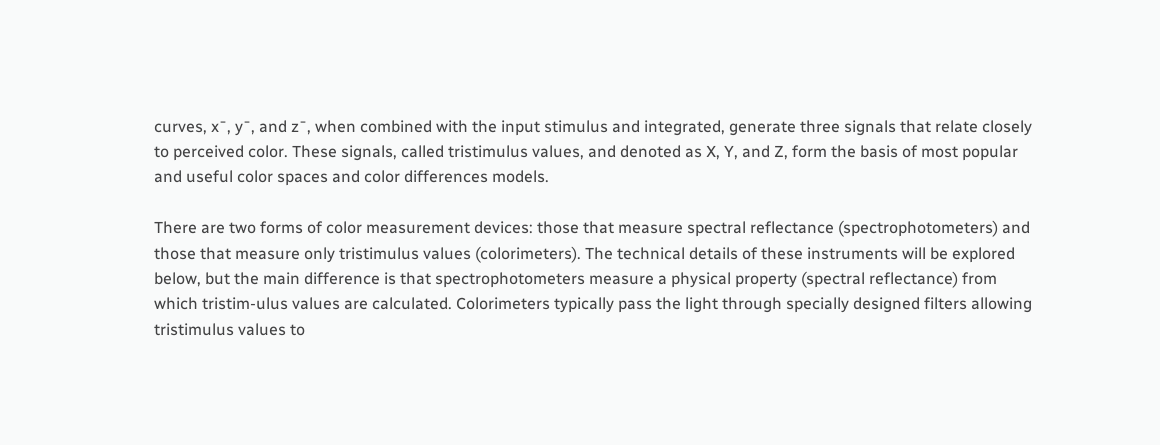curves, x¯, y¯, and z¯, when combined with the input stimulus and integrated, generate three signals that relate closely to perceived color. These signals, called tristimulus values, and denoted as X, Y, and Z, form the basis of most popular and useful color spaces and color differences models.

There are two forms of color measurement devices: those that measure spectral reflectance (spectrophotometers) and those that measure only tristimulus values (colorimeters). The technical details of these instruments will be explored below, but the main difference is that spectrophotometers measure a physical property (spectral reflectance) from which tristim-ulus values are calculated. Colorimeters typically pass the light through specially designed filters allowing tristimulus values to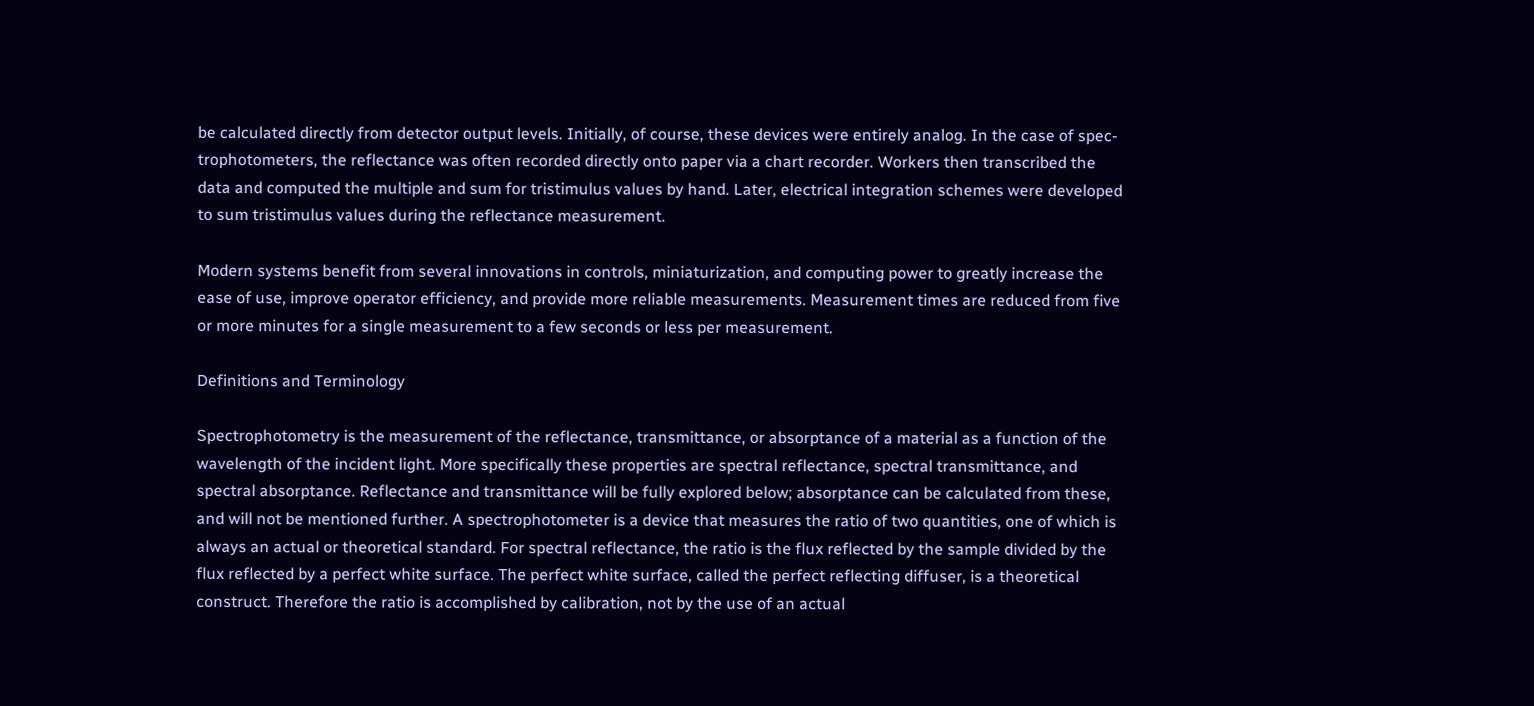be calculated directly from detector output levels. Initially, of course, these devices were entirely analog. In the case of spec-trophotometers, the reflectance was often recorded directly onto paper via a chart recorder. Workers then transcribed the data and computed the multiple and sum for tristimulus values by hand. Later, electrical integration schemes were developed to sum tristimulus values during the reflectance measurement.

Modern systems benefit from several innovations in controls, miniaturization, and computing power to greatly increase the ease of use, improve operator efficiency, and provide more reliable measurements. Measurement times are reduced from five or more minutes for a single measurement to a few seconds or less per measurement.

Definitions and Terminology

Spectrophotometry is the measurement of the reflectance, transmittance, or absorptance of a material as a function of the wavelength of the incident light. More specifically these properties are spectral reflectance, spectral transmittance, and spectral absorptance. Reflectance and transmittance will be fully explored below; absorptance can be calculated from these, and will not be mentioned further. A spectrophotometer is a device that measures the ratio of two quantities, one of which is always an actual or theoretical standard. For spectral reflectance, the ratio is the flux reflected by the sample divided by the flux reflected by a perfect white surface. The perfect white surface, called the perfect reflecting diffuser, is a theoretical construct. Therefore the ratio is accomplished by calibration, not by the use of an actual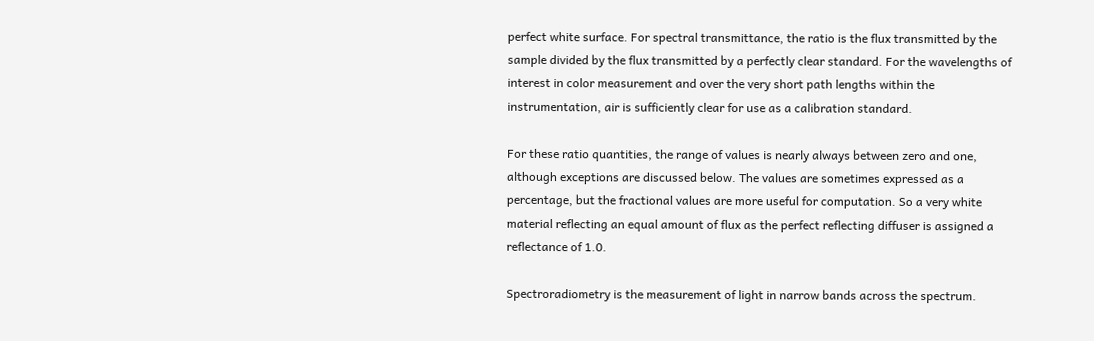perfect white surface. For spectral transmittance, the ratio is the flux transmitted by the sample divided by the flux transmitted by a perfectly clear standard. For the wavelengths of interest in color measurement and over the very short path lengths within the instrumentation, air is sufficiently clear for use as a calibration standard.

For these ratio quantities, the range of values is nearly always between zero and one, although exceptions are discussed below. The values are sometimes expressed as a percentage, but the fractional values are more useful for computation. So a very white material reflecting an equal amount of flux as the perfect reflecting diffuser is assigned a reflectance of 1.0.

Spectroradiometry is the measurement of light in narrow bands across the spectrum.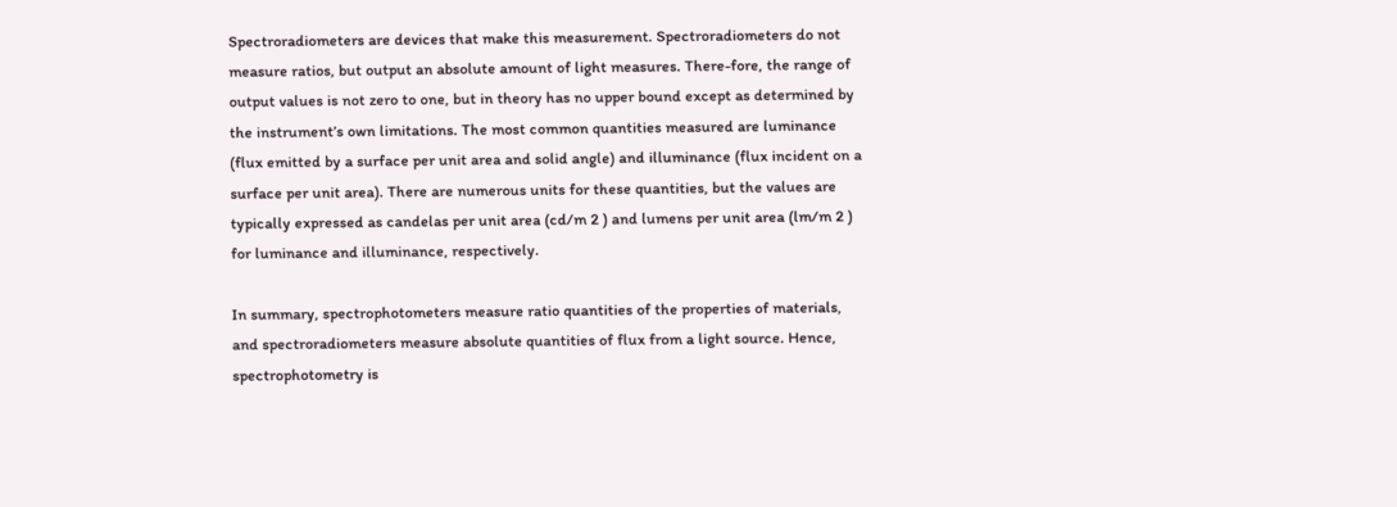Spectroradiometers are devices that make this measurement. Spectroradiometers do not measure ratios, but output an absolute amount of light measures. There-fore, the range of output values is not zero to one, but in theory has no upper bound except as determined by the instrument’s own limitations. The most common quantities measured are luminance (flux emitted by a surface per unit area and solid angle) and illuminance (flux incident on a surface per unit area). There are numerous units for these quantities, but the values are typically expressed as candelas per unit area (cd/m 2 ) and lumens per unit area (lm/m 2 ) for luminance and illuminance, respectively.

In summary, spectrophotometers measure ratio quantities of the properties of materials, and spectroradiometers measure absolute quantities of flux from a light source. Hence, spectrophotometry is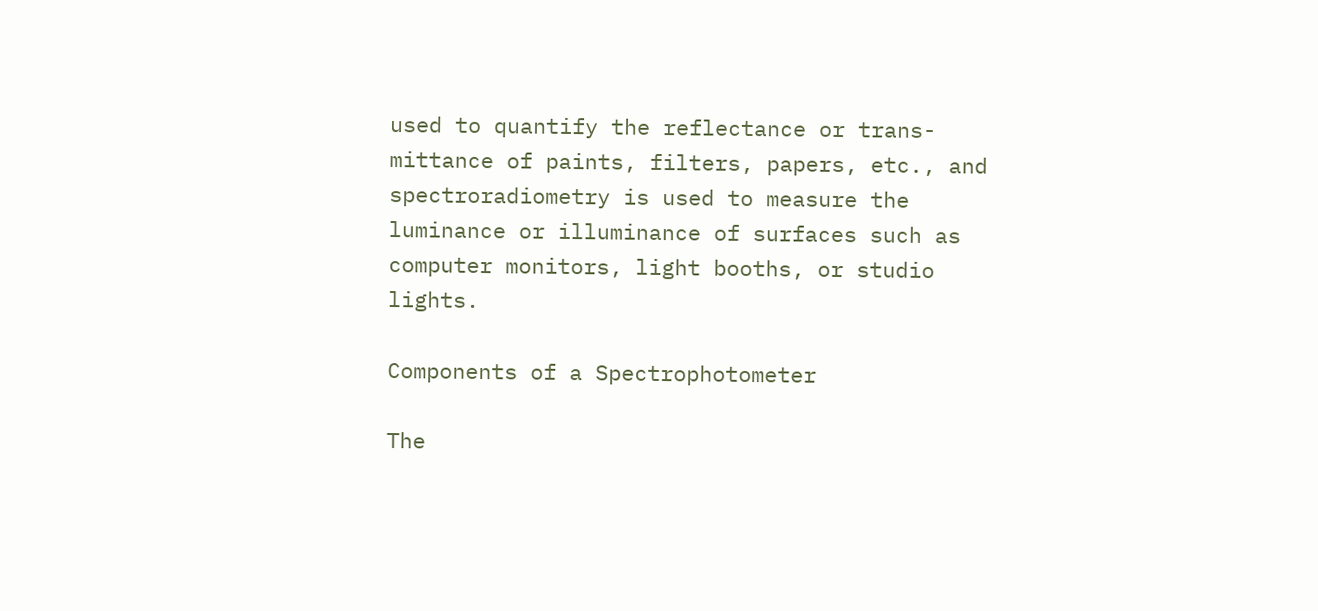used to quantify the reflectance or trans-mittance of paints, filters, papers, etc., and spectroradiometry is used to measure the luminance or illuminance of surfaces such as computer monitors, light booths, or studio lights.

Components of a Spectrophotometer

The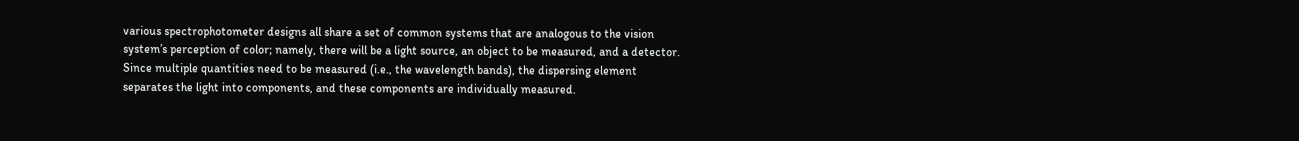various spectrophotometer designs all share a set of common systems that are analogous to the vision system’s perception of color; namely, there will be a light source, an object to be measured, and a detector. Since multiple quantities need to be measured (i.e., the wavelength bands), the dispersing element separates the light into components, and these components are individually measured.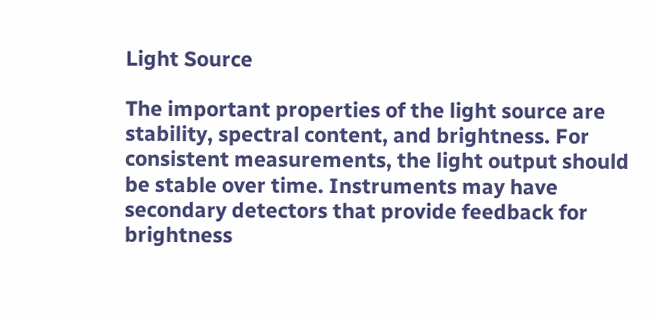Light Source

The important properties of the light source are stability, spectral content, and brightness. For consistent measurements, the light output should be stable over time. Instruments may have secondary detectors that provide feedback for brightness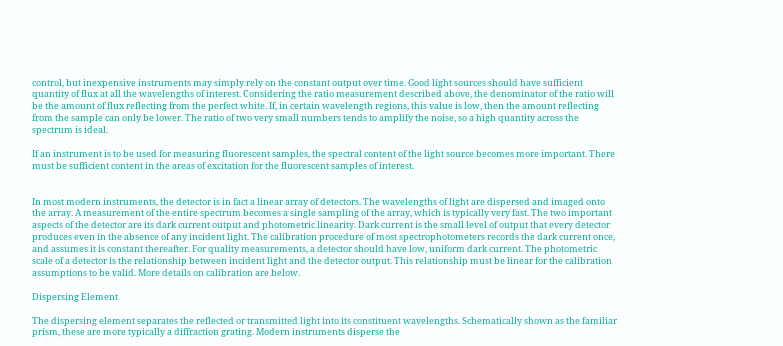control, but inexpensive instruments may simply rely on the constant output over time. Good light sources should have sufficient quantity of flux at all the wavelengths of interest. Considering the ratio measurement described above, the denominator of the ratio will be the amount of flux reflecting from the perfect white. If, in certain wavelength regions, this value is low, then the amount reflecting from the sample can only be lower. The ratio of two very small numbers tends to amplify the noise, so a high quantity across the spectrum is ideal.

If an instrument is to be used for measuring fluorescent samples, the spectral content of the light source becomes more important. There must be sufficient content in the areas of excitation for the fluorescent samples of interest.


In most modern instruments, the detector is in fact a linear array of detectors. The wavelengths of light are dispersed and imaged onto the array. A measurement of the entire spectrum becomes a single sampling of the array, which is typically very fast. The two important aspects of the detector are its dark current output and photometric linearity. Dark current is the small level of output that every detector produces even in the absence of any incident light. The calibration procedure of most spectrophotometers records the dark current once, and assumes it is constant thereafter. For quality measurements, a detector should have low, uniform dark current. The photometric scale of a detector is the relationship between incident light and the detector output. This relationship must be linear for the calibration assumptions to be valid. More details on calibration are below.

Dispersing Element

The dispersing element separates the reflected or transmitted light into its constituent wavelengths. Schematically shown as the familiar prism, these are more typically a diffraction grating. Modern instruments disperse the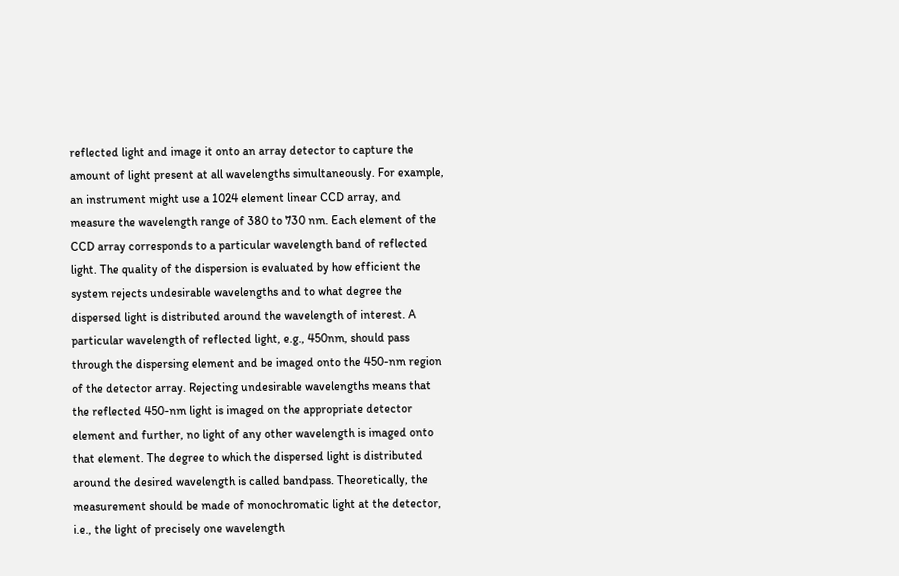reflected light and image it onto an array detector to capture the amount of light present at all wavelengths simultaneously. For example, an instrument might use a 1024 element linear CCD array, and measure the wavelength range of 380 to 730 nm. Each element of the CCD array corresponds to a particular wavelength band of reflected light. The quality of the dispersion is evaluated by how efficient the system rejects undesirable wavelengths and to what degree the dispersed light is distributed around the wavelength of interest. A particular wavelength of reflected light, e.g., 450nm, should pass through the dispersing element and be imaged onto the 450-nm region of the detector array. Rejecting undesirable wavelengths means that the reflected 450-nm light is imaged on the appropriate detector element and further, no light of any other wavelength is imaged onto that element. The degree to which the dispersed light is distributed around the desired wavelength is called bandpass. Theoretically, the measurement should be made of monochromatic light at the detector, i.e., the light of precisely one wavelength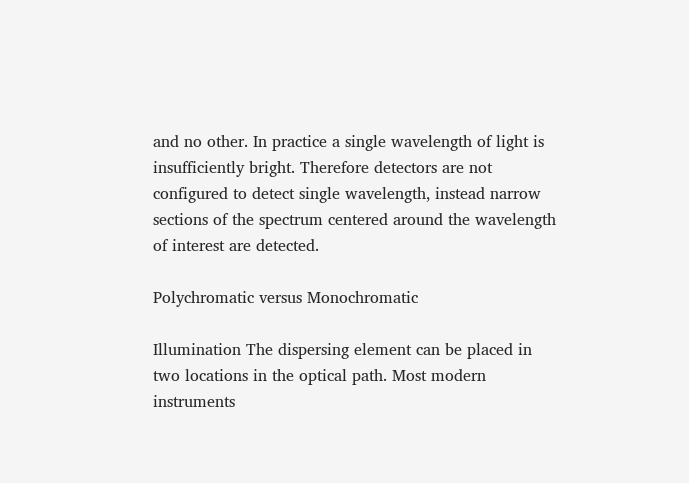and no other. In practice a single wavelength of light is insufficiently bright. Therefore detectors are not configured to detect single wavelength, instead narrow sections of the spectrum centered around the wavelength of interest are detected.

Polychromatic versus Monochromatic

Illumination The dispersing element can be placed in two locations in the optical path. Most modern instruments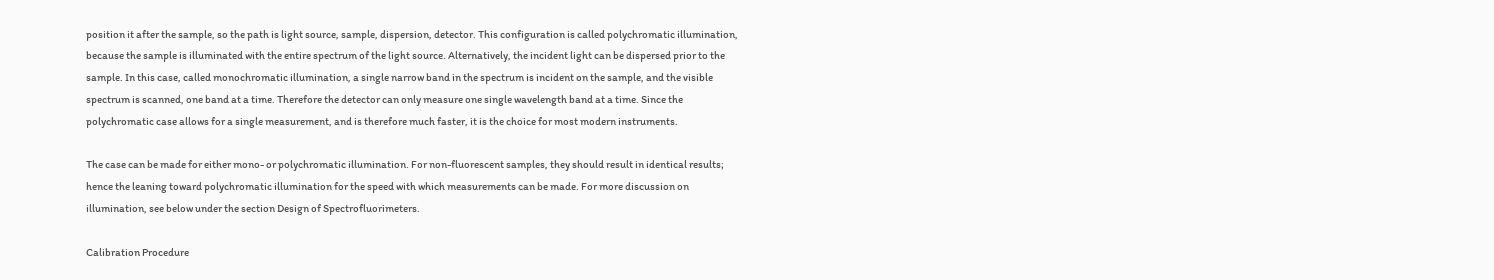position it after the sample, so the path is light source, sample, dispersion, detector. This configuration is called polychromatic illumination, because the sample is illuminated with the entire spectrum of the light source. Alternatively, the incident light can be dispersed prior to the sample. In this case, called monochromatic illumination, a single narrow band in the spectrum is incident on the sample, and the visible spectrum is scanned, one band at a time. Therefore the detector can only measure one single wavelength band at a time. Since the polychromatic case allows for a single measurement, and is therefore much faster, it is the choice for most modern instruments.

The case can be made for either mono- or polychromatic illumination. For non-fluorescent samples, they should result in identical results; hence the leaning toward polychromatic illumination for the speed with which measurements can be made. For more discussion on illumination, see below under the section Design of Spectrofluorimeters.

Calibration Procedure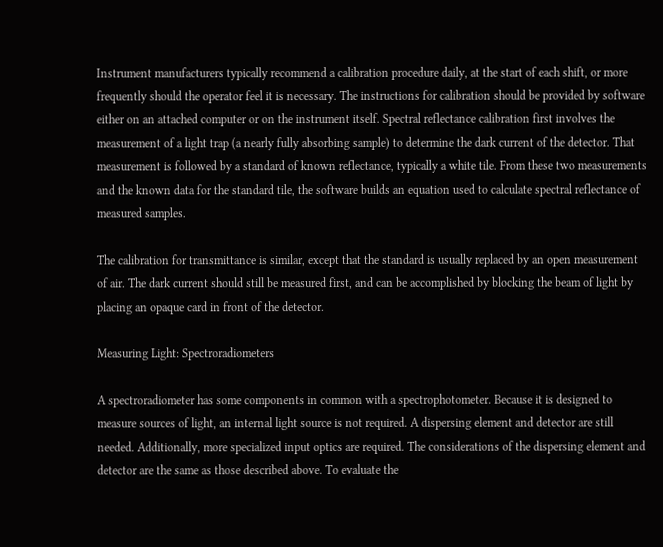Instrument manufacturers typically recommend a calibration procedure daily, at the start of each shift, or more frequently should the operator feel it is necessary. The instructions for calibration should be provided by software either on an attached computer or on the instrument itself. Spectral reflectance calibration first involves the measurement of a light trap (a nearly fully absorbing sample) to determine the dark current of the detector. That measurement is followed by a standard of known reflectance, typically a white tile. From these two measurements and the known data for the standard tile, the software builds an equation used to calculate spectral reflectance of measured samples.

The calibration for transmittance is similar, except that the standard is usually replaced by an open measurement of air. The dark current should still be measured first, and can be accomplished by blocking the beam of light by placing an opaque card in front of the detector.

Measuring Light: Spectroradiometers

A spectroradiometer has some components in common with a spectrophotometer. Because it is designed to measure sources of light, an internal light source is not required. A dispersing element and detector are still needed. Additionally, more specialized input optics are required. The considerations of the dispersing element and detector are the same as those described above. To evaluate the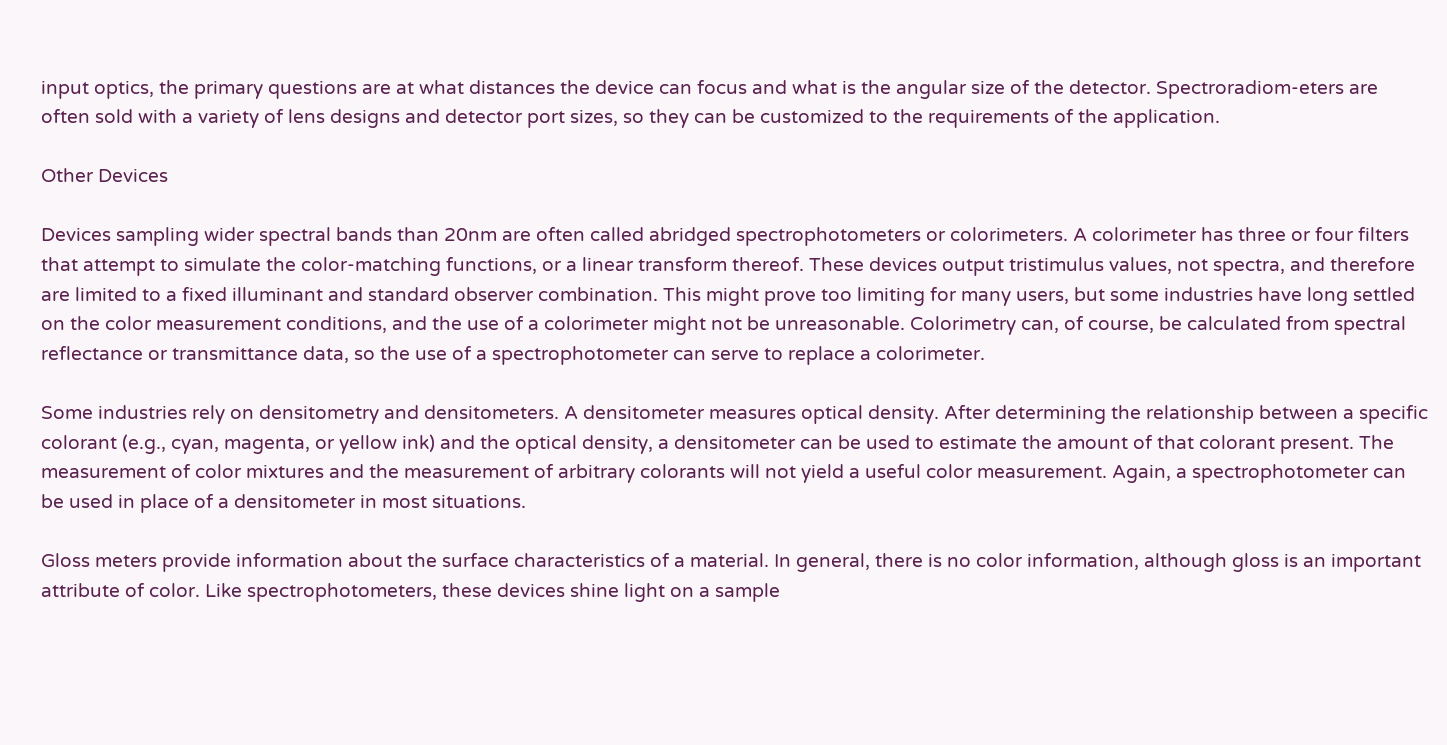input optics, the primary questions are at what distances the device can focus and what is the angular size of the detector. Spectroradiom-eters are often sold with a variety of lens designs and detector port sizes, so they can be customized to the requirements of the application.

Other Devices

Devices sampling wider spectral bands than 20nm are often called abridged spectrophotometers or colorimeters. A colorimeter has three or four filters that attempt to simulate the color-matching functions, or a linear transform thereof. These devices output tristimulus values, not spectra, and therefore are limited to a fixed illuminant and standard observer combination. This might prove too limiting for many users, but some industries have long settled on the color measurement conditions, and the use of a colorimeter might not be unreasonable. Colorimetry can, of course, be calculated from spectral reflectance or transmittance data, so the use of a spectrophotometer can serve to replace a colorimeter.

Some industries rely on densitometry and densitometers. A densitometer measures optical density. After determining the relationship between a specific colorant (e.g., cyan, magenta, or yellow ink) and the optical density, a densitometer can be used to estimate the amount of that colorant present. The measurement of color mixtures and the measurement of arbitrary colorants will not yield a useful color measurement. Again, a spectrophotometer can be used in place of a densitometer in most situations.

Gloss meters provide information about the surface characteristics of a material. In general, there is no color information, although gloss is an important attribute of color. Like spectrophotometers, these devices shine light on a sample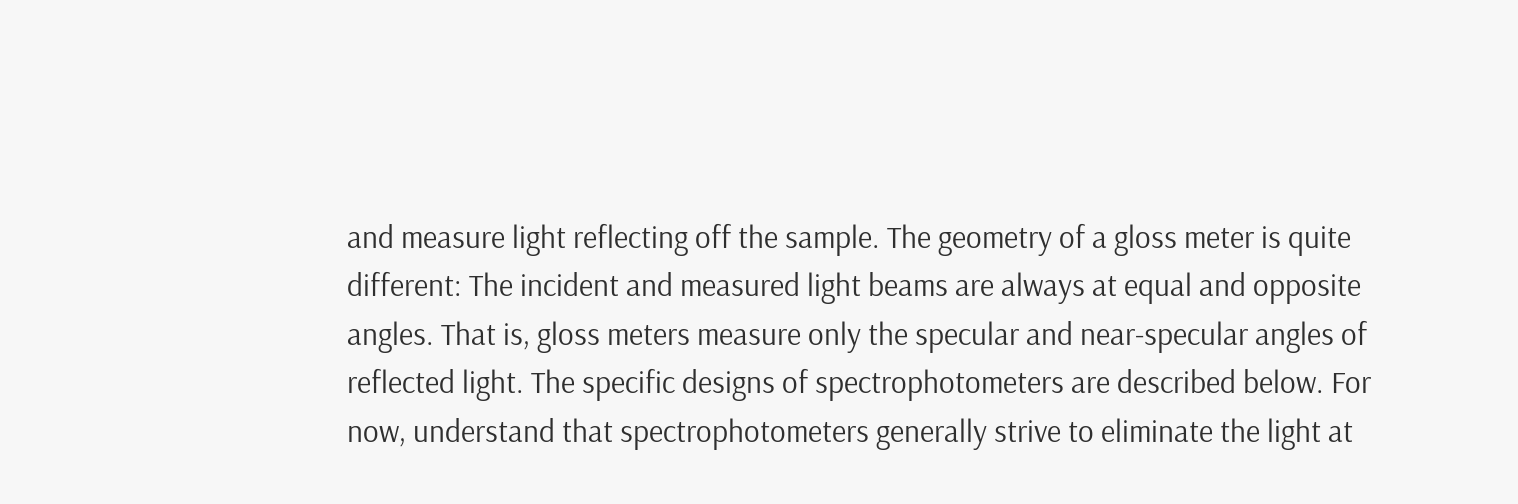and measure light reflecting off the sample. The geometry of a gloss meter is quite different: The incident and measured light beams are always at equal and opposite angles. That is, gloss meters measure only the specular and near-specular angles of reflected light. The specific designs of spectrophotometers are described below. For now, understand that spectrophotometers generally strive to eliminate the light at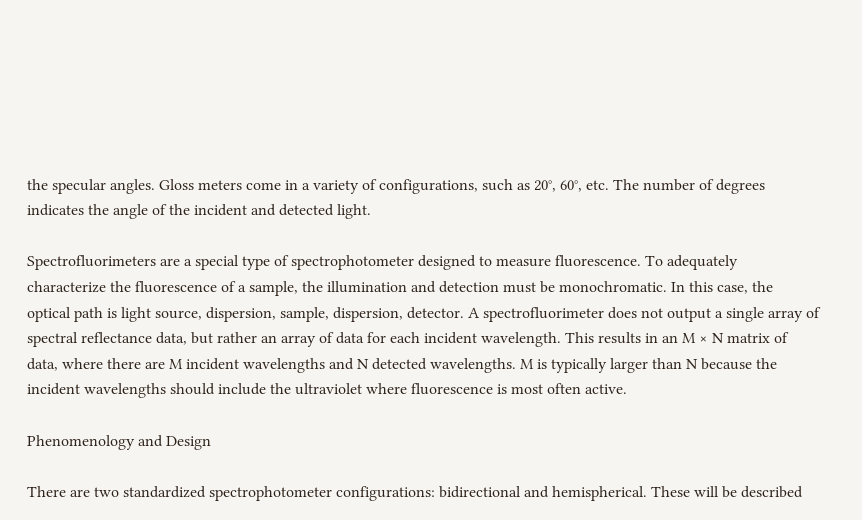the specular angles. Gloss meters come in a variety of configurations, such as 20°, 60°, etc. The number of degrees indicates the angle of the incident and detected light.

Spectrofluorimeters are a special type of spectrophotometer designed to measure fluorescence. To adequately characterize the fluorescence of a sample, the illumination and detection must be monochromatic. In this case, the optical path is light source, dispersion, sample, dispersion, detector. A spectrofluorimeter does not output a single array of spectral reflectance data, but rather an array of data for each incident wavelength. This results in an M × N matrix of data, where there are M incident wavelengths and N detected wavelengths. M is typically larger than N because the incident wavelengths should include the ultraviolet where fluorescence is most often active.

Phenomenology and Design

There are two standardized spectrophotometer configurations: bidirectional and hemispherical. These will be described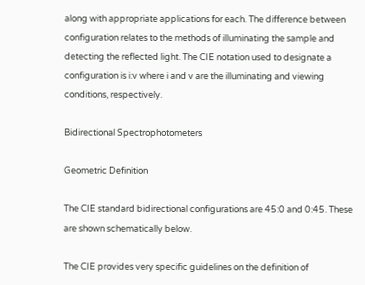along with appropriate applications for each. The difference between configuration relates to the methods of illuminating the sample and detecting the reflected light. The CIE notation used to designate a configuration is i:v where i and v are the illuminating and viewing conditions, respectively.

Bidirectional Spectrophotometers

Geometric Definition

The CIE standard bidirectional configurations are 45:0 and 0:45. These are shown schematically below.

The CIE provides very specific guidelines on the definition of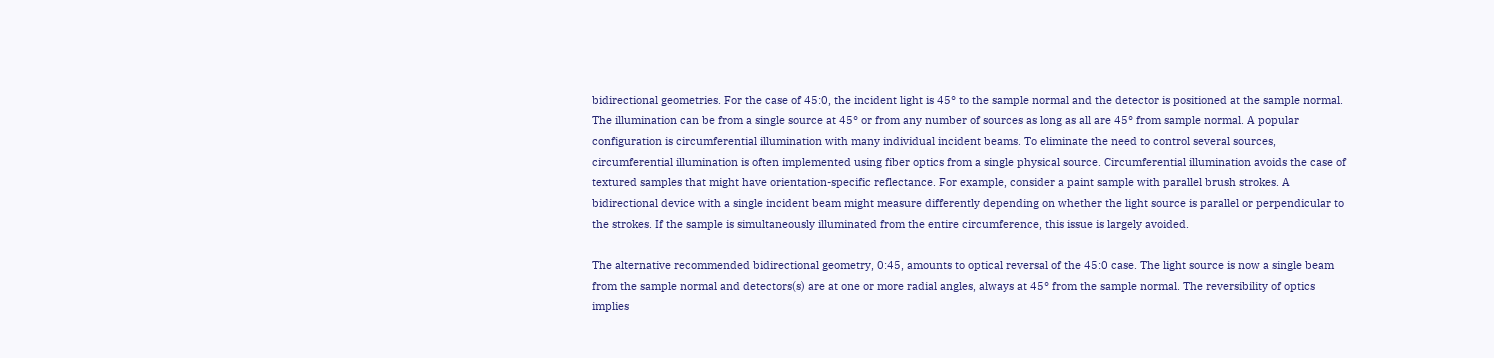bidirectional geometries. For the case of 45:0, the incident light is 45° to the sample normal and the detector is positioned at the sample normal. The illumination can be from a single source at 45° or from any number of sources as long as all are 45° from sample normal. A popular configuration is circumferential illumination with many individual incident beams. To eliminate the need to control several sources, circumferential illumination is often implemented using fiber optics from a single physical source. Circumferential illumination avoids the case of textured samples that might have orientation-specific reflectance. For example, consider a paint sample with parallel brush strokes. A bidirectional device with a single incident beam might measure differently depending on whether the light source is parallel or perpendicular to the strokes. If the sample is simultaneously illuminated from the entire circumference, this issue is largely avoided.

The alternative recommended bidirectional geometry, 0:45, amounts to optical reversal of the 45:0 case. The light source is now a single beam from the sample normal and detectors(s) are at one or more radial angles, always at 45° from the sample normal. The reversibility of optics implies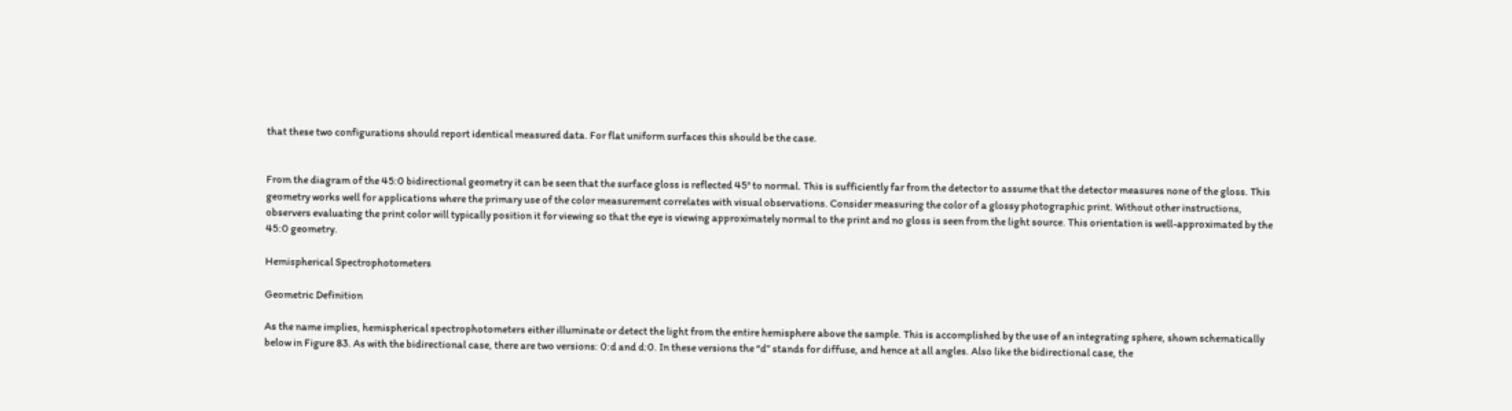that these two configurations should report identical measured data. For flat uniform surfaces this should be the case.


From the diagram of the 45:0 bidirectional geometry it can be seen that the surface gloss is reflected 45° to normal. This is sufficiently far from the detector to assume that the detector measures none of the gloss. This geometry works well for applications where the primary use of the color measurement correlates with visual observations. Consider measuring the color of a glossy photographic print. Without other instructions, observers evaluating the print color will typically position it for viewing so that the eye is viewing approximately normal to the print and no gloss is seen from the light source. This orientation is well-approximated by the 45:0 geometry.

Hemispherical Spectrophotometers

Geometric Definition

As the name implies, hemispherical spectrophotometers either illuminate or detect the light from the entire hemisphere above the sample. This is accomplished by the use of an integrating sphere, shown schematically below in Figure 83. As with the bidirectional case, there are two versions: 0:d and d:0. In these versions the “d” stands for diffuse, and hence at all angles. Also like the bidirectional case, the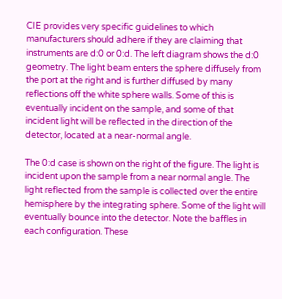CIE provides very specific guidelines to which manufacturers should adhere if they are claiming that instruments are d:0 or 0:d. The left diagram shows the d:0 geometry. The light beam enters the sphere diffusely from the port at the right and is further diffused by many reflections off the white sphere walls. Some of this is eventually incident on the sample, and some of that incident light will be reflected in the direction of the detector, located at a near-normal angle.

The 0:d case is shown on the right of the figure. The light is incident upon the sample from a near normal angle. The light reflected from the sample is collected over the entire hemisphere by the integrating sphere. Some of the light will eventually bounce into the detector. Note the baffles in each configuration. These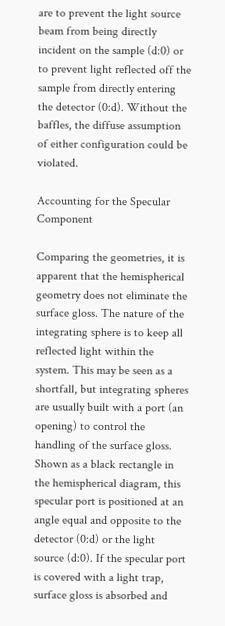are to prevent the light source beam from being directly incident on the sample (d:0) or to prevent light reflected off the sample from directly entering the detector (0:d). Without the baffles, the diffuse assumption of either configuration could be violated.

Accounting for the Specular Component

Comparing the geometries, it is apparent that the hemispherical geometry does not eliminate the surface gloss. The nature of the integrating sphere is to keep all reflected light within the system. This may be seen as a shortfall, but integrating spheres are usually built with a port (an opening) to control the handling of the surface gloss. Shown as a black rectangle in the hemispherical diagram, this specular port is positioned at an angle equal and opposite to the detector (0:d) or the light source (d:0). If the specular port is covered with a light trap, surface gloss is absorbed and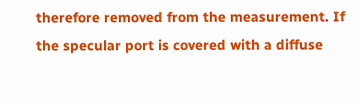therefore removed from the measurement. If the specular port is covered with a diffuse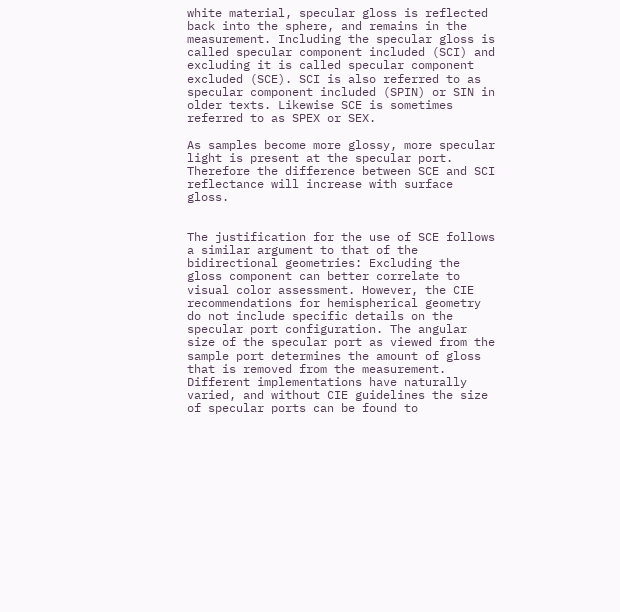white material, specular gloss is reflected back into the sphere, and remains in the measurement. Including the specular gloss is called specular component included (SCI) and excluding it is called specular component excluded (SCE). SCI is also referred to as specular component included (SPIN) or SIN in older texts. Likewise SCE is sometimes referred to as SPEX or SEX.

As samples become more glossy, more specular light is present at the specular port. Therefore the difference between SCE and SCI reflectance will increase with surface gloss.


The justification for the use of SCE follows a similar argument to that of the bidirectional geometries: Excluding the gloss component can better correlate to visual color assessment. However, the CIE recommendations for hemispherical geometry do not include specific details on the specular port configuration. The angular size of the specular port as viewed from the sample port determines the amount of gloss that is removed from the measurement. Different implementations have naturally varied, and without CIE guidelines the size of specular ports can be found to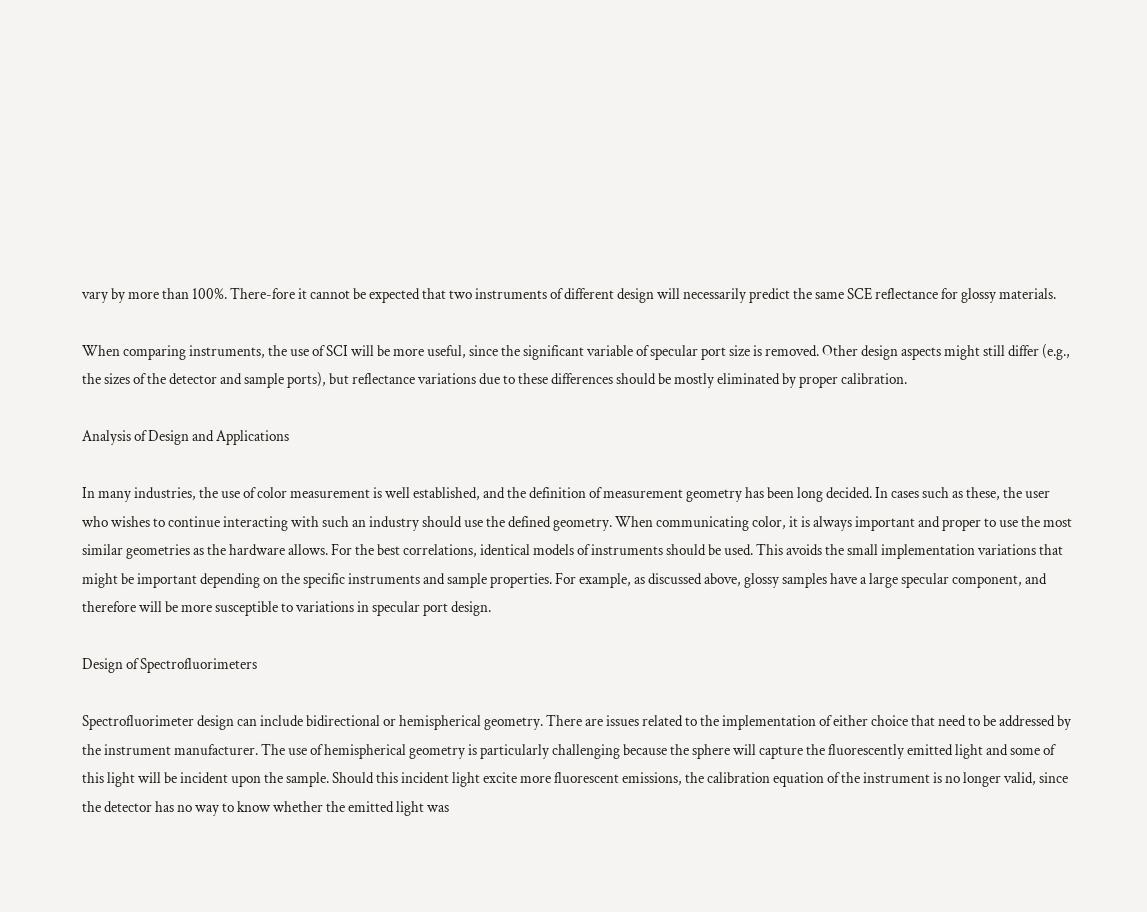vary by more than 100%. There-fore it cannot be expected that two instruments of different design will necessarily predict the same SCE reflectance for glossy materials.

When comparing instruments, the use of SCI will be more useful, since the significant variable of specular port size is removed. Other design aspects might still differ (e.g., the sizes of the detector and sample ports), but reflectance variations due to these differences should be mostly eliminated by proper calibration.

Analysis of Design and Applications

In many industries, the use of color measurement is well established, and the definition of measurement geometry has been long decided. In cases such as these, the user who wishes to continue interacting with such an industry should use the defined geometry. When communicating color, it is always important and proper to use the most similar geometries as the hardware allows. For the best correlations, identical models of instruments should be used. This avoids the small implementation variations that might be important depending on the specific instruments and sample properties. For example, as discussed above, glossy samples have a large specular component, and therefore will be more susceptible to variations in specular port design.

Design of Spectrofluorimeters

Spectrofluorimeter design can include bidirectional or hemispherical geometry. There are issues related to the implementation of either choice that need to be addressed by the instrument manufacturer. The use of hemispherical geometry is particularly challenging because the sphere will capture the fluorescently emitted light and some of this light will be incident upon the sample. Should this incident light excite more fluorescent emissions, the calibration equation of the instrument is no longer valid, since the detector has no way to know whether the emitted light was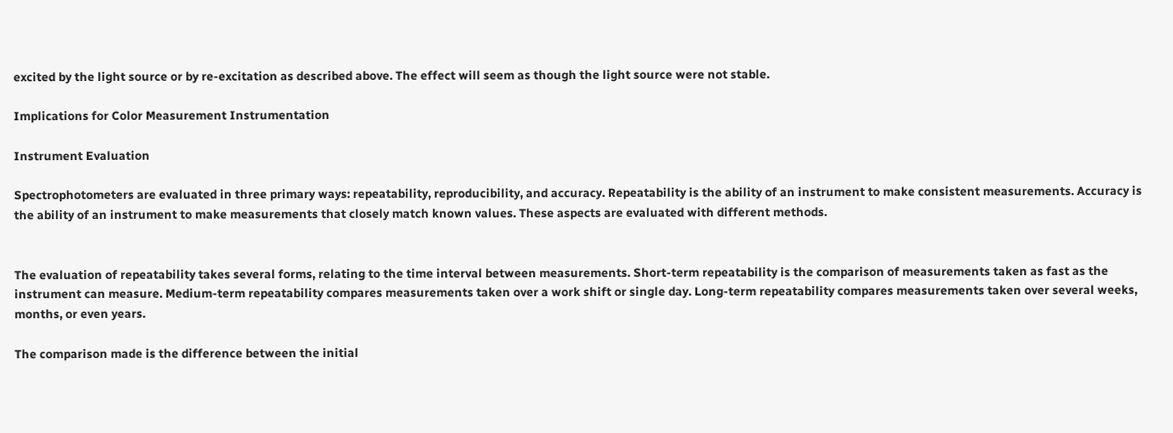excited by the light source or by re-excitation as described above. The effect will seem as though the light source were not stable.

Implications for Color Measurement Instrumentation

Instrument Evaluation

Spectrophotometers are evaluated in three primary ways: repeatability, reproducibility, and accuracy. Repeatability is the ability of an instrument to make consistent measurements. Accuracy is the ability of an instrument to make measurements that closely match known values. These aspects are evaluated with different methods.


The evaluation of repeatability takes several forms, relating to the time interval between measurements. Short-term repeatability is the comparison of measurements taken as fast as the instrument can measure. Medium-term repeatability compares measurements taken over a work shift or single day. Long-term repeatability compares measurements taken over several weeks, months, or even years.

The comparison made is the difference between the initial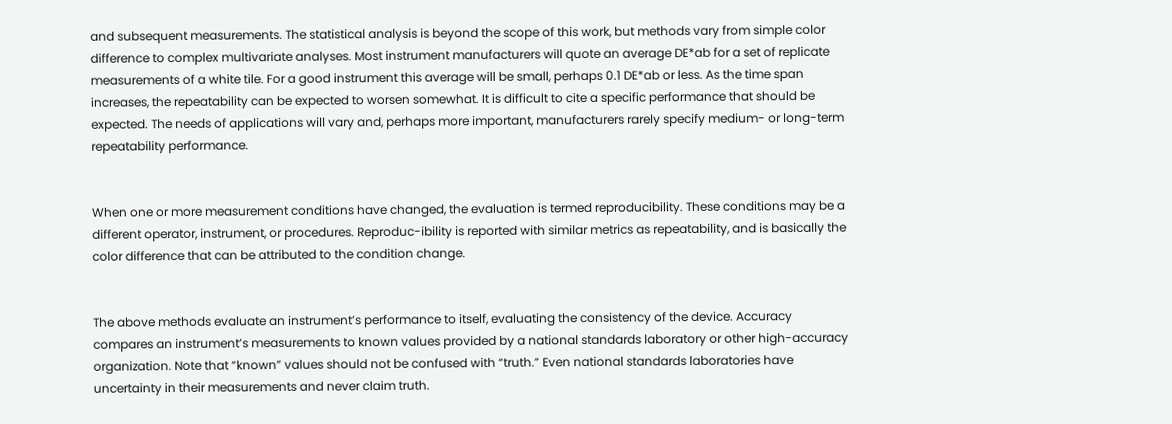and subsequent measurements. The statistical analysis is beyond the scope of this work, but methods vary from simple color difference to complex multivariate analyses. Most instrument manufacturers will quote an average DE*ab for a set of replicate measurements of a white tile. For a good instrument this average will be small, perhaps 0.1 DE*ab or less. As the time span increases, the repeatability can be expected to worsen somewhat. It is difficult to cite a specific performance that should be expected. The needs of applications will vary and, perhaps more important, manufacturers rarely specify medium- or long-term repeatability performance.


When one or more measurement conditions have changed, the evaluation is termed reproducibility. These conditions may be a different operator, instrument, or procedures. Reproduc-ibility is reported with similar metrics as repeatability, and is basically the color difference that can be attributed to the condition change.


The above methods evaluate an instrument’s performance to itself, evaluating the consistency of the device. Accuracy compares an instrument’s measurements to known values provided by a national standards laboratory or other high-accuracy organization. Note that “known” values should not be confused with “truth.” Even national standards laboratories have uncertainty in their measurements and never claim truth.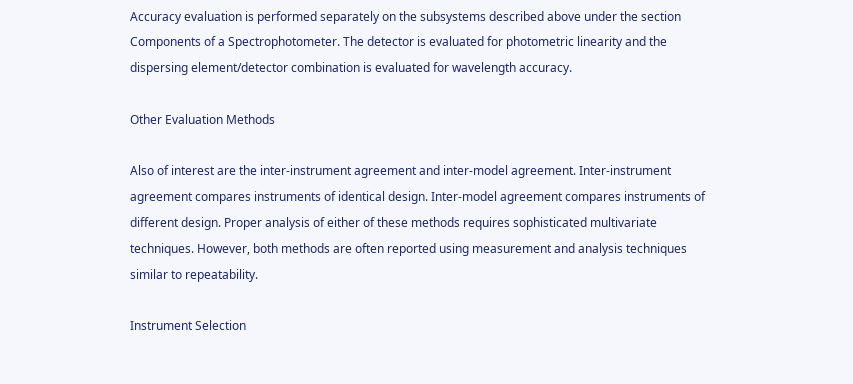Accuracy evaluation is performed separately on the subsystems described above under the section Components of a Spectrophotometer. The detector is evaluated for photometric linearity and the dispersing element/detector combination is evaluated for wavelength accuracy.

Other Evaluation Methods

Also of interest are the inter-instrument agreement and inter-model agreement. Inter-instrument agreement compares instruments of identical design. Inter-model agreement compares instruments of different design. Proper analysis of either of these methods requires sophisticated multivariate techniques. However, both methods are often reported using measurement and analysis techniques similar to repeatability.

Instrument Selection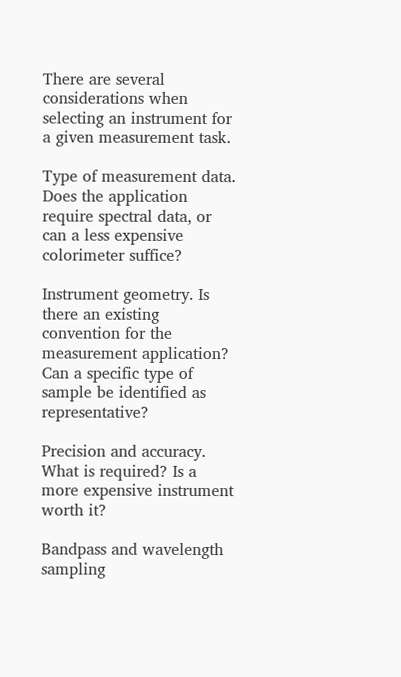There are several considerations when selecting an instrument for a given measurement task.

Type of measurement data. Does the application require spectral data, or can a less expensive colorimeter suffice?

Instrument geometry. Is there an existing convention for the measurement application? Can a specific type of sample be identified as representative?

Precision and accuracy. What is required? Is a more expensive instrument worth it?

Bandpass and wavelength sampling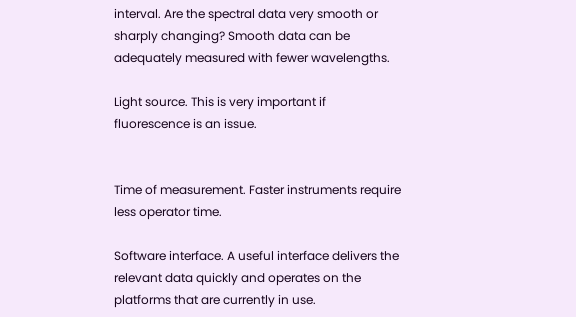interval. Are the spectral data very smooth or sharply changing? Smooth data can be adequately measured with fewer wavelengths.

Light source. This is very important if fluorescence is an issue.


Time of measurement. Faster instruments require less operator time.

Software interface. A useful interface delivers the relevant data quickly and operates on the platforms that are currently in use.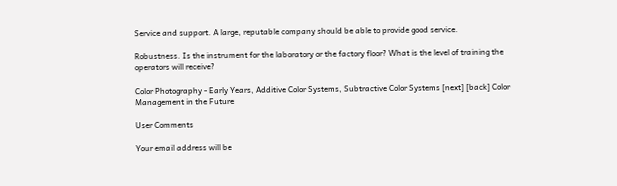Service and support. A large, reputable company should be able to provide good service.

Robustness. Is the instrument for the laboratory or the factory floor? What is the level of training the operators will receive?

Color Photography - Early Years, Additive Color Systems, Subtractive Color Systems [next] [back] Color Management in the Future

User Comments

Your email address will be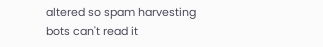altered so spam harvesting bots can't read it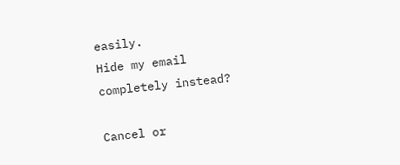easily.
Hide my email completely instead?

Cancel or